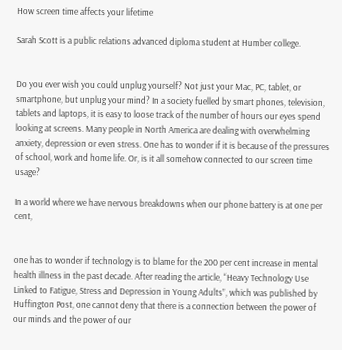How screen time affects your lifetime

Sarah Scott is a public relations advanced diploma student at Humber college.


Do you ever wish you could unplug yourself? Not just your Mac, PC, tablet, or smartphone, but unplug your mind? In a society fuelled by smart phones, television, tablets and laptops, it is easy to loose track of the number of hours our eyes spend looking at screens. Many people in North America are dealing with overwhelming anxiety, depression or even stress. One has to wonder if it is because of the pressures of school, work and home life. Or, is it all somehow connected to our screen time usage?

In a world where we have nervous breakdowns when our phone battery is at one per cent,


one has to wonder if technology is to blame for the 200 per cent increase in mental health illness in the past decade. After reading the article, “Heavy Technology Use Linked to Fatigue, Stress and Depression in Young Adults”, which was published by Huffington Post, one cannot deny that there is a connection between the power of our minds and the power of our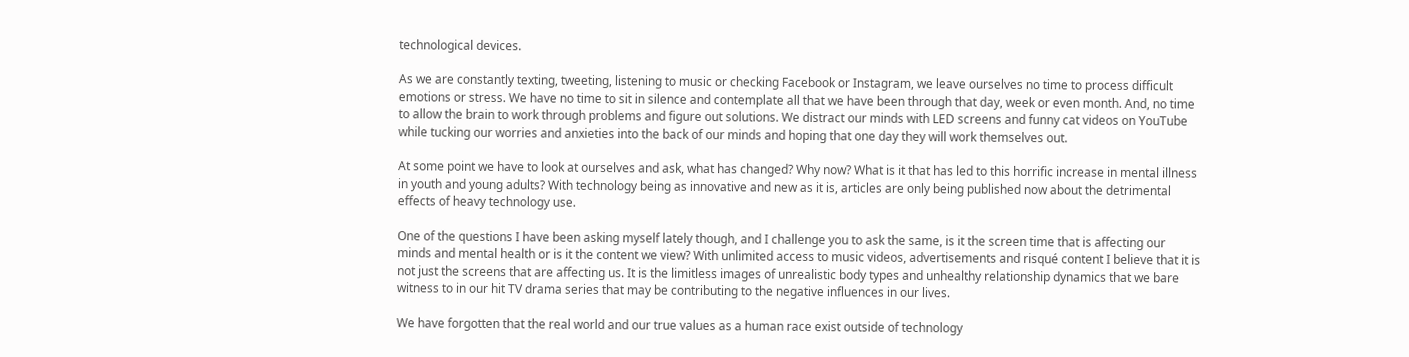technological devices.

As we are constantly texting, tweeting, listening to music or checking Facebook or Instagram, we leave ourselves no time to process difficult emotions or stress. We have no time to sit in silence and contemplate all that we have been through that day, week or even month. And, no time to allow the brain to work through problems and figure out solutions. We distract our minds with LED screens and funny cat videos on YouTube while tucking our worries and anxieties into the back of our minds and hoping that one day they will work themselves out.

At some point we have to look at ourselves and ask, what has changed? Why now? What is it that has led to this horrific increase in mental illness in youth and young adults? With technology being as innovative and new as it is, articles are only being published now about the detrimental effects of heavy technology use.

One of the questions I have been asking myself lately though, and I challenge you to ask the same, is it the screen time that is affecting our minds and mental health or is it the content we view? With unlimited access to music videos, advertisements and risqué content I believe that it is not just the screens that are affecting us. It is the limitless images of unrealistic body types and unhealthy relationship dynamics that we bare witness to in our hit TV drama series that may be contributing to the negative influences in our lives.

We have forgotten that the real world and our true values as a human race exist outside of technology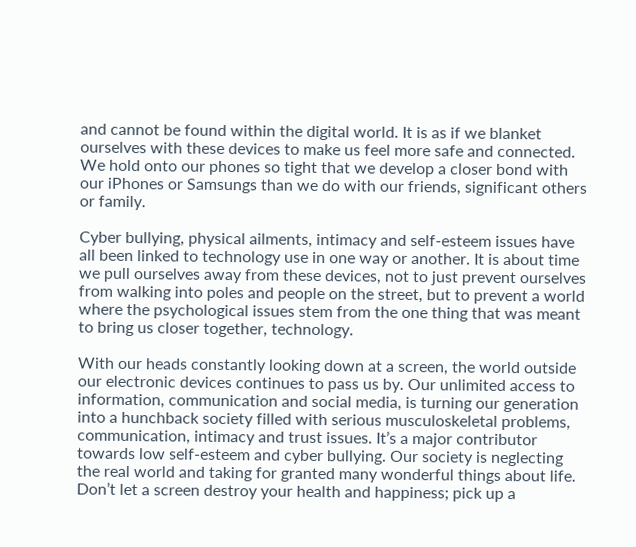and cannot be found within the digital world. It is as if we blanket ourselves with these devices to make us feel more safe and connected. We hold onto our phones so tight that we develop a closer bond with our iPhones or Samsungs than we do with our friends, significant others or family.

Cyber bullying, physical ailments, intimacy and self-esteem issues have all been linked to technology use in one way or another. It is about time we pull ourselves away from these devices, not to just prevent ourselves from walking into poles and people on the street, but to prevent a world where the psychological issues stem from the one thing that was meant to bring us closer together, technology.

With our heads constantly looking down at a screen, the world outside our electronic devices continues to pass us by. Our unlimited access to information, communication and social media, is turning our generation into a hunchback society filled with serious musculoskeletal problems, communication, intimacy and trust issues. It’s a major contributor towards low self-esteem and cyber bullying. Our society is neglecting the real world and taking for granted many wonderful things about life. Don’t let a screen destroy your health and happiness; pick up a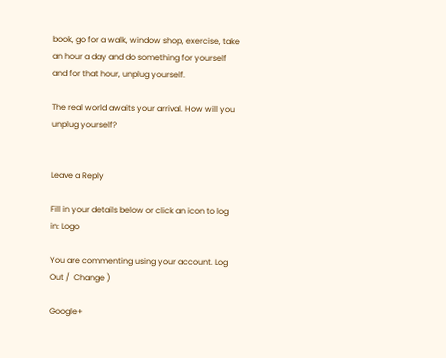book, go for a walk, window shop, exercise, take an hour a day and do something for yourself and for that hour, unplug yourself.

The real world awaits your arrival. How will you unplug yourself?


Leave a Reply

Fill in your details below or click an icon to log in: Logo

You are commenting using your account. Log Out /  Change )

Google+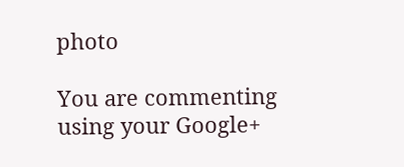photo

You are commenting using your Google+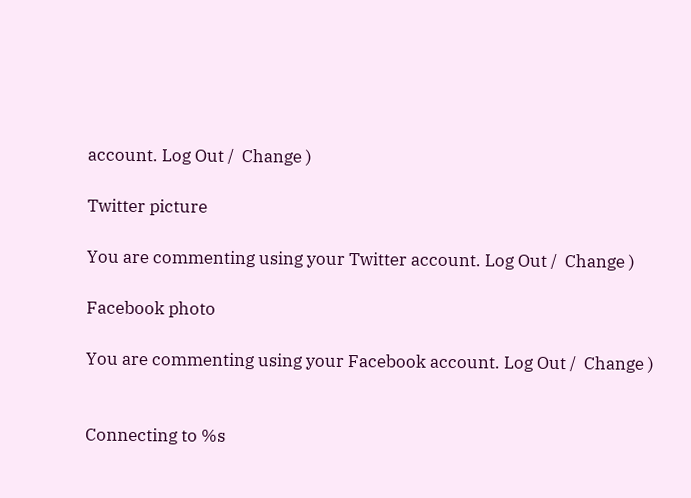account. Log Out /  Change )

Twitter picture

You are commenting using your Twitter account. Log Out /  Change )

Facebook photo

You are commenting using your Facebook account. Log Out /  Change )


Connecting to %s